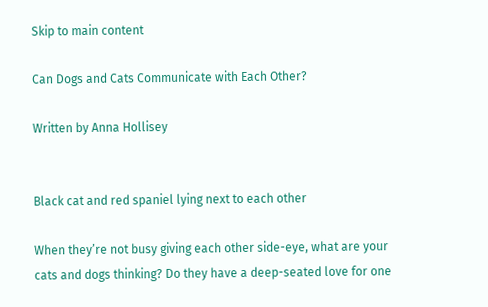Skip to main content

Can Dogs and Cats Communicate with Each Other?

Written by Anna Hollisey


Black cat and red spaniel lying next to each other

When they’re not busy giving each other side-eye, what are your cats and dogs thinking? Do they have a deep-seated love for one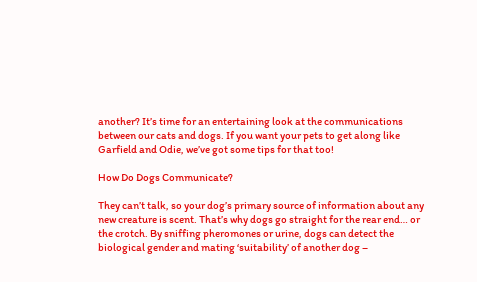another? It’s time for an entertaining look at the communications between our cats and dogs. If you want your pets to get along like Garfield and Odie, we’ve got some tips for that too!

How Do Dogs Communicate?

They can’t talk, so your dog’s primary source of information about any new creature is scent. That’s why dogs go straight for the rear end… or the crotch. By sniffing pheromones or urine, dogs can detect the biological gender and mating ‘suitability’ of another dog –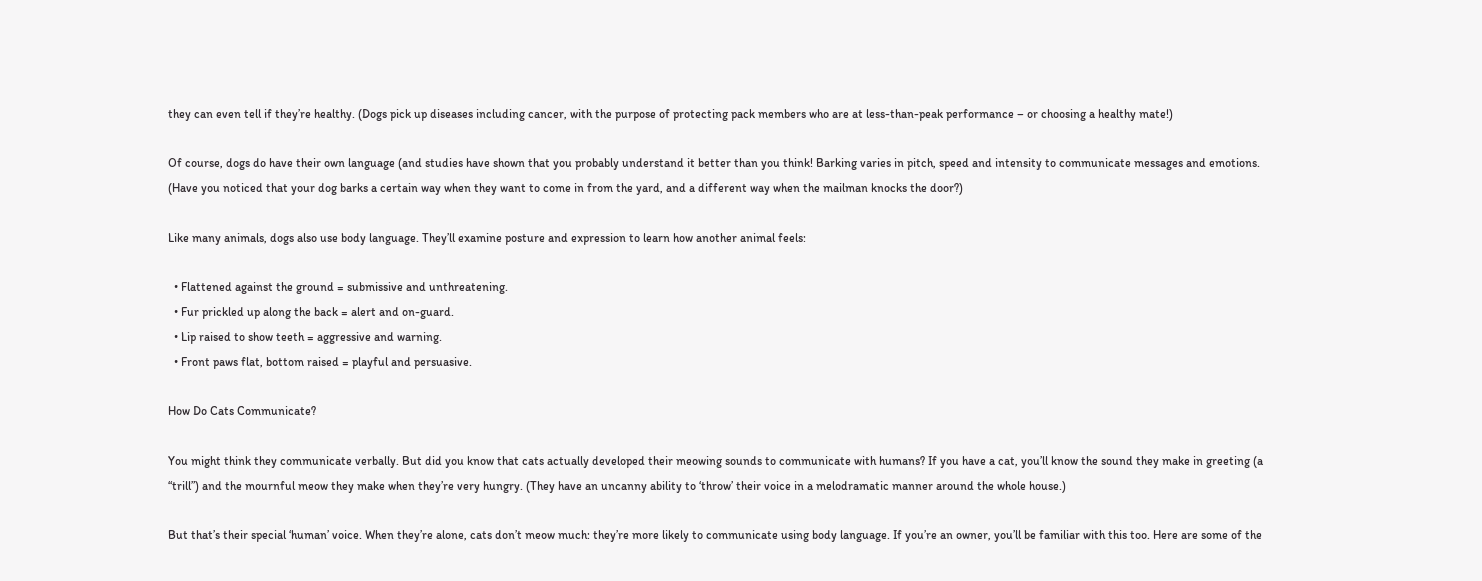they can even tell if they’re healthy. (Dogs pick up diseases including cancer, with the purpose of protecting pack members who are at less-than-peak performance – or choosing a healthy mate!)

Of course, dogs do have their own language (and studies have shown that you probably understand it better than you think! Barking varies in pitch, speed and intensity to communicate messages and emotions. (Have you noticed that your dog barks a certain way when they want to come in from the yard, and a different way when the mailman knocks the door?)

Like many animals, dogs also use body language. They’ll examine posture and expression to learn how another animal feels:

  • Flattened against the ground = submissive and unthreatening.
  • Fur prickled up along the back = alert and on-guard.
  • Lip raised to show teeth = aggressive and warning.
  • Front paws flat, bottom raised = playful and persuasive.

How Do Cats Communicate?

You might think they communicate verbally. But did you know that cats actually developed their meowing sounds to communicate with humans? If you have a cat, you’ll know the sound they make in greeting (a “trill”) and the mournful meow they make when they’re very hungry. (They have an uncanny ability to ‘throw’ their voice in a melodramatic manner around the whole house.)

But that’s their special ‘human’ voice. When they’re alone, cats don’t meow much: they’re more likely to communicate using body language. If you’re an owner, you’ll be familiar with this too. Here are some of the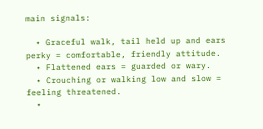main signals:

  • Graceful walk, tail held up and ears perky = comfortable, friendly attitude.
  • Flattened ears = guarded or wary.
  • Crouching or walking low and slow = feeling threatened.
  •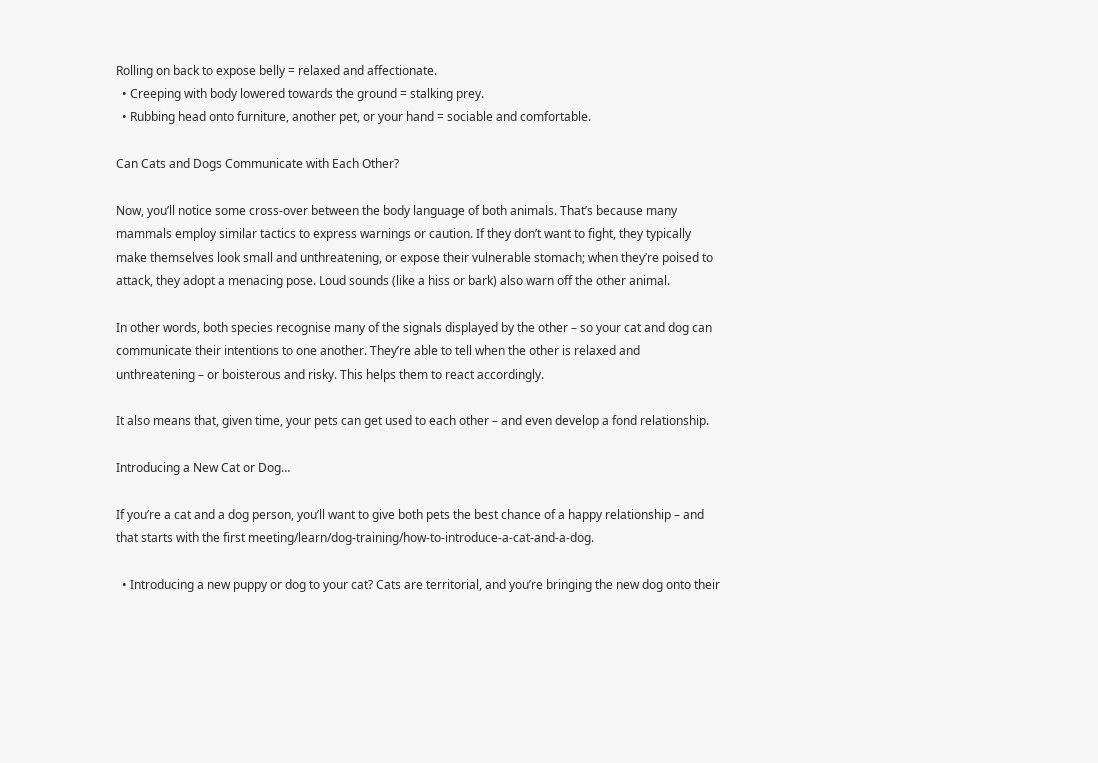Rolling on back to expose belly = relaxed and affectionate.
  • Creeping with body lowered towards the ground = stalking prey.
  • Rubbing head onto furniture, another pet, or your hand = sociable and comfortable.

Can Cats and Dogs Communicate with Each Other?

Now, you’ll notice some cross-over between the body language of both animals. That’s because many mammals employ similar tactics to express warnings or caution. If they don’t want to fight, they typically make themselves look small and unthreatening, or expose their vulnerable stomach; when they’re poised to attack, they adopt a menacing pose. Loud sounds (like a hiss or bark) also warn off the other animal.

In other words, both species recognise many of the signals displayed by the other – so your cat and dog can communicate their intentions to one another. They’re able to tell when the other is relaxed and unthreatening – or boisterous and risky. This helps them to react accordingly.

It also means that, given time, your pets can get used to each other – and even develop a fond relationship.

Introducing a New Cat or Dog…

If you’re a cat and a dog person, you’ll want to give both pets the best chance of a happy relationship – and that starts with the first meeting/learn/dog-training/how-to-introduce-a-cat-and-a-dog.

  • Introducing a new puppy or dog to your cat? Cats are territorial, and you’re bringing the new dog onto their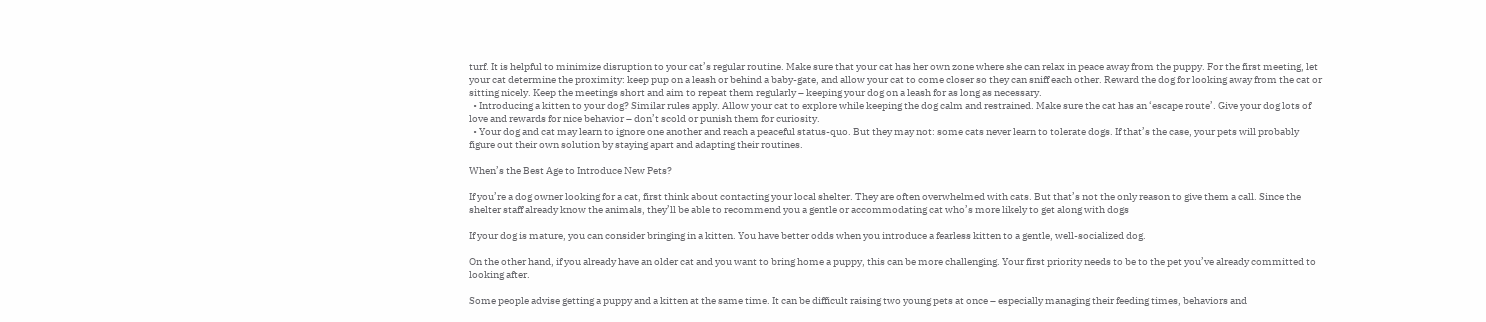turf. It is helpful to minimize disruption to your cat’s regular routine. Make sure that your cat has her own zone where she can relax in peace away from the puppy. For the first meeting, let your cat determine the proximity: keep pup on a leash or behind a baby-gate, and allow your cat to come closer so they can sniff each other. Reward the dog for looking away from the cat or sitting nicely. Keep the meetings short and aim to repeat them regularly – keeping your dog on a leash for as long as necessary.
  • Introducing a kitten to your dog? Similar rules apply. Allow your cat to explore while keeping the dog calm and restrained. Make sure the cat has an ‘escape route’. Give your dog lots of love and rewards for nice behavior – don’t scold or punish them for curiosity.
  • Your dog and cat may learn to ignore one another and reach a peaceful status-quo. But they may not: some cats never learn to tolerate dogs. If that’s the case, your pets will probably figure out their own solution by staying apart and adapting their routines.

When’s the Best Age to Introduce New Pets?

If you’re a dog owner looking for a cat, first think about contacting your local shelter. They are often overwhelmed with cats. But that’s not the only reason to give them a call. Since the shelter staff already know the animals, they’ll be able to recommend you a gentle or accommodating cat who’s more likely to get along with dogs

If your dog is mature, you can consider bringing in a kitten. You have better odds when you introduce a fearless kitten to a gentle, well-socialized dog.

On the other hand, if you already have an older cat and you want to bring home a puppy, this can be more challenging. Your first priority needs to be to the pet you’ve already committed to looking after.

Some people advise getting a puppy and a kitten at the same time. It can be difficult raising two young pets at once – especially managing their feeding times, behaviors and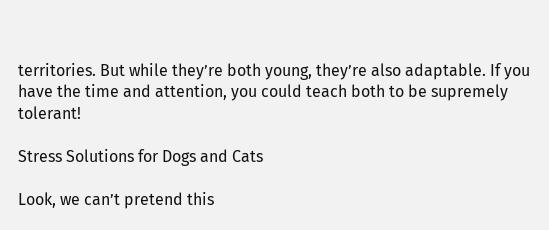territories. But while they’re both young, they’re also adaptable. If you have the time and attention, you could teach both to be supremely tolerant!

Stress Solutions for Dogs and Cats

Look, we can’t pretend this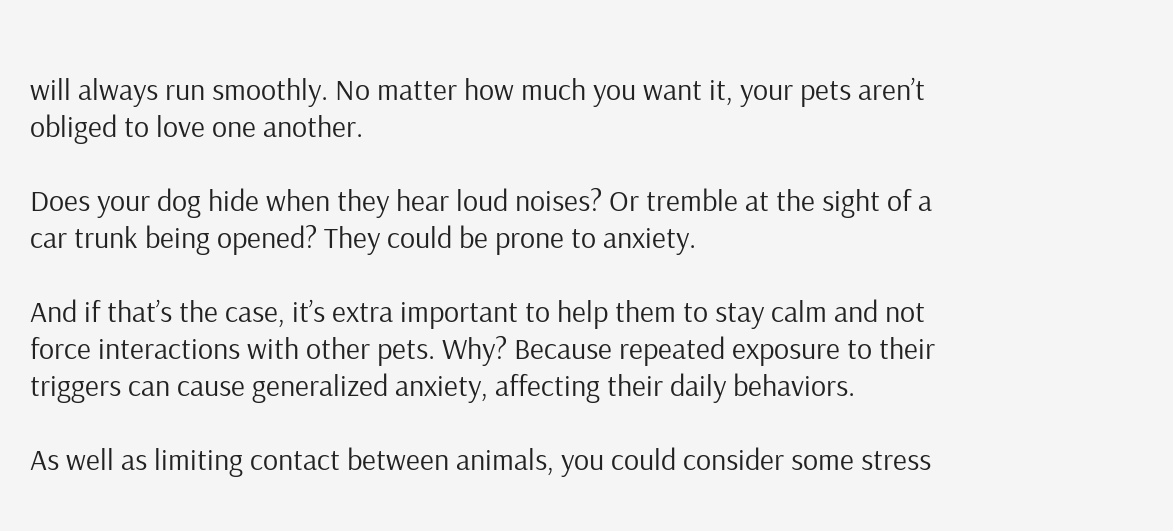will always run smoothly. No matter how much you want it, your pets aren’t obliged to love one another.

Does your dog hide when they hear loud noises? Or tremble at the sight of a car trunk being opened? They could be prone to anxiety.

And if that’s the case, it’s extra important to help them to stay calm and not force interactions with other pets. Why? Because repeated exposure to their triggers can cause generalized anxiety, affecting their daily behaviors.

As well as limiting contact between animals, you could consider some stress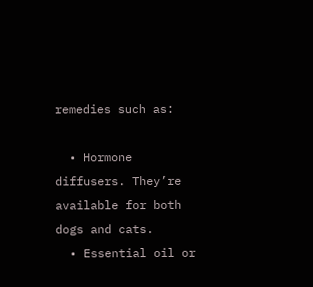remedies such as:

  • Hormone diffusers. They’re available for both dogs and cats.
  • Essential oil or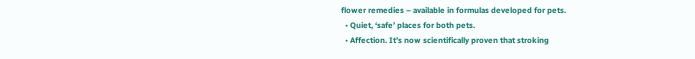flower remedies – available in formulas developed for pets.
  • Quiet, ‘safe’ places for both pets.
  • Affection. It’s now scientifically proven that stroking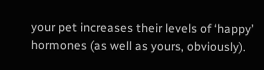your pet increases their levels of ‘happy’ hormones (as well as yours, obviously).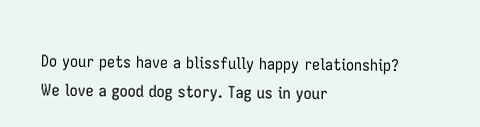Do your pets have a blissfully happy relationship? We love a good dog story. Tag us in your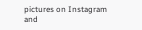pictures on Instagram and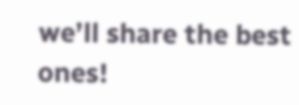we’ll share the best ones!